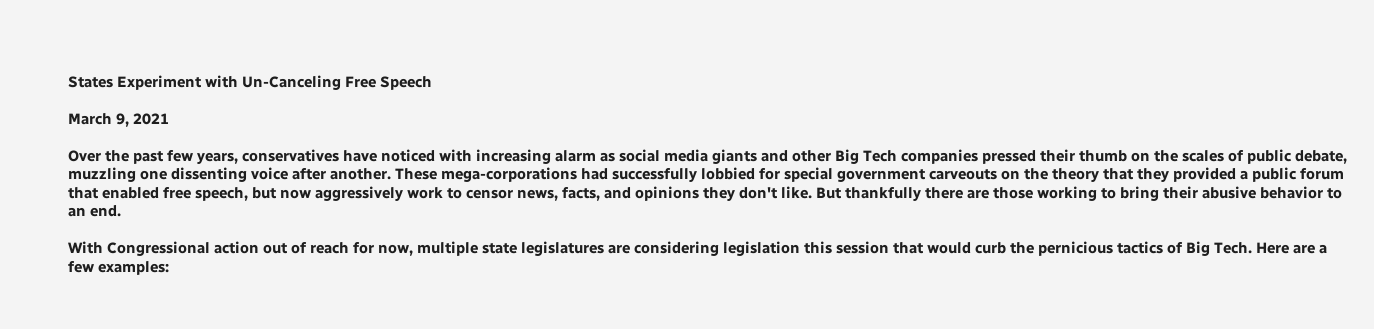States Experiment with Un-Canceling Free Speech

March 9, 2021

Over the past few years, conservatives have noticed with increasing alarm as social media giants and other Big Tech companies pressed their thumb on the scales of public debate, muzzling one dissenting voice after another. These mega-corporations had successfully lobbied for special government carveouts on the theory that they provided a public forum that enabled free speech, but now aggressively work to censor news, facts, and opinions they don't like. But thankfully there are those working to bring their abusive behavior to an end.

With Congressional action out of reach for now, multiple state legislatures are considering legislation this session that would curb the pernicious tactics of Big Tech. Here are a few examples: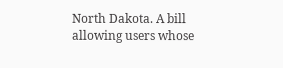North Dakota. A bill allowing users whose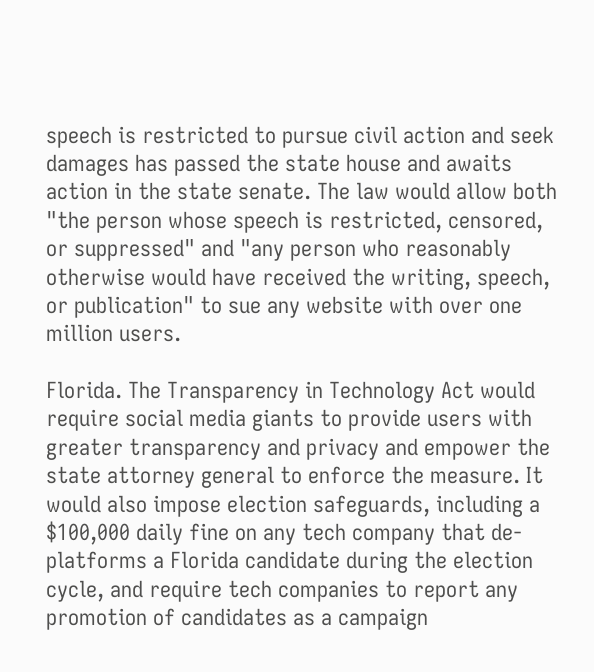speech is restricted to pursue civil action and seek damages has passed the state house and awaits action in the state senate. The law would allow both "the person whose speech is restricted, censored, or suppressed" and "any person who reasonably otherwise would have received the writing, speech, or publication" to sue any website with over one million users.

Florida. The Transparency in Technology Act would require social media giants to provide users with greater transparency and privacy and empower the state attorney general to enforce the measure. It would also impose election safeguards, including a $100,000 daily fine on any tech company that de-platforms a Florida candidate during the election cycle, and require tech companies to report any promotion of candidates as a campaign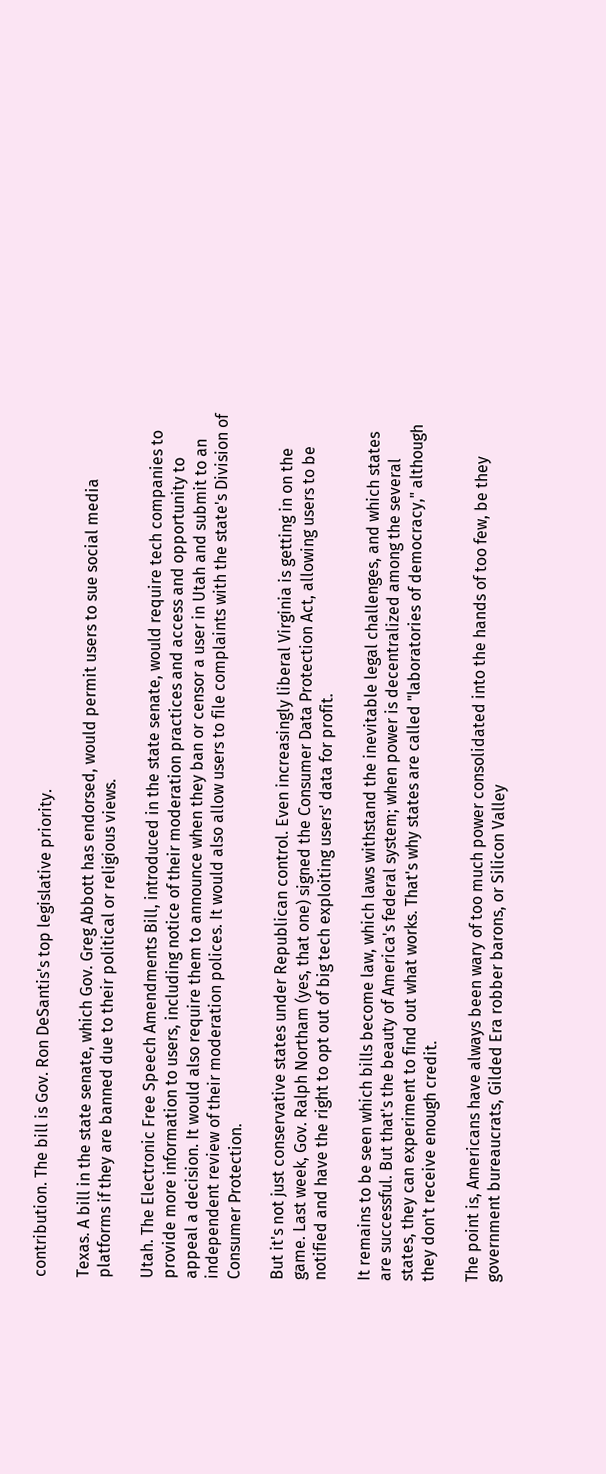contribution. The bill is Gov. Ron DeSantis's top legislative priority.

Texas. A bill in the state senate, which Gov. Greg Abbott has endorsed, would permit users to sue social media platforms if they are banned due to their political or religious views.

Utah. The Electronic Free Speech Amendments Bill, introduced in the state senate, would require tech companies to provide more information to users, including notice of their moderation practices and access and opportunity to appeal a decision. It would also require them to announce when they ban or censor a user in Utah and submit to an independent review of their moderation polices. It would also allow users to file complaints with the state's Division of Consumer Protection.

But it's not just conservative states under Republican control. Even increasingly liberal Virginia is getting in on the game. Last week, Gov. Ralph Northam (yes, that one) signed the Consumer Data Protection Act, allowing users to be notified and have the right to opt out of big tech exploiting users' data for profit.

It remains to be seen which bills become law, which laws withstand the inevitable legal challenges, and which states are successful. But that's the beauty of America's federal system; when power is decentralized among the several states, they can experiment to find out what works. That's why states are called "laboratories of democracy," although they don't receive enough credit.

The point is, Americans have always been wary of too much power consolidated into the hands of too few, be they government bureaucrats, Gilded Era robber barons, or Silicon Valley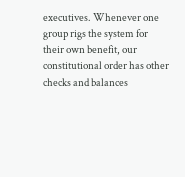executives. Whenever one group rigs the system for their own benefit, our constitutional order has other checks and balances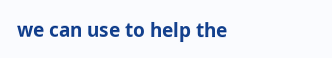we can use to help the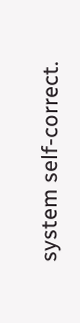system self-correct.